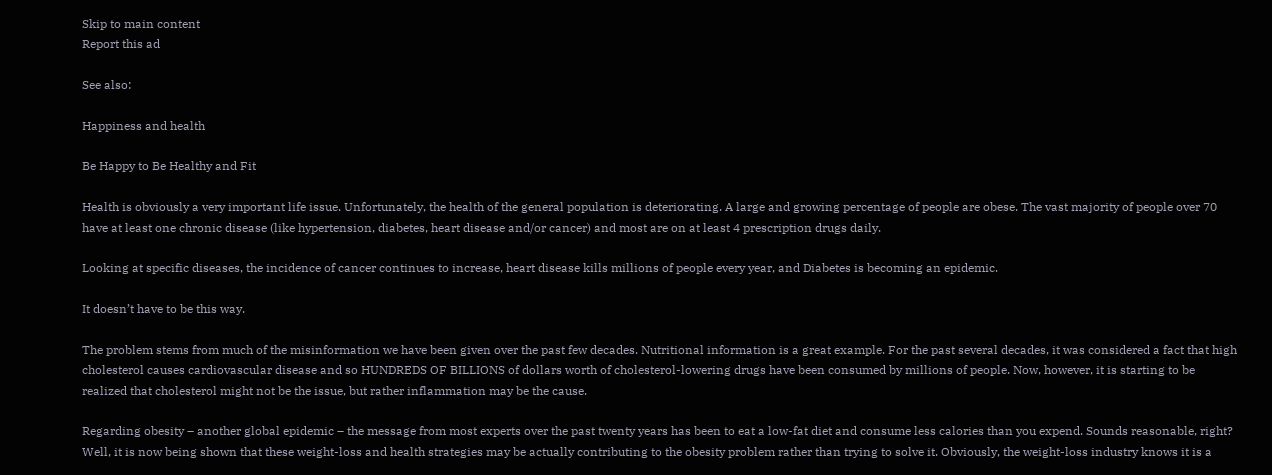Skip to main content
Report this ad

See also:

Happiness and health

Be Happy to Be Healthy and Fit

Health is obviously a very important life issue. Unfortunately, the health of the general population is deteriorating. A large and growing percentage of people are obese. The vast majority of people over 70 have at least one chronic disease (like hypertension, diabetes, heart disease and/or cancer) and most are on at least 4 prescription drugs daily.

Looking at specific diseases, the incidence of cancer continues to increase, heart disease kills millions of people every year, and Diabetes is becoming an epidemic.

It doesn’t have to be this way.

The problem stems from much of the misinformation we have been given over the past few decades. Nutritional information is a great example. For the past several decades, it was considered a fact that high cholesterol causes cardiovascular disease and so HUNDREDS OF BILLIONS of dollars worth of cholesterol-lowering drugs have been consumed by millions of people. Now, however, it is starting to be realized that cholesterol might not be the issue, but rather inflammation may be the cause.

Regarding obesity – another global epidemic – the message from most experts over the past twenty years has been to eat a low-fat diet and consume less calories than you expend. Sounds reasonable, right? Well, it is now being shown that these weight-loss and health strategies may be actually contributing to the obesity problem rather than trying to solve it. Obviously, the weight-loss industry knows it is a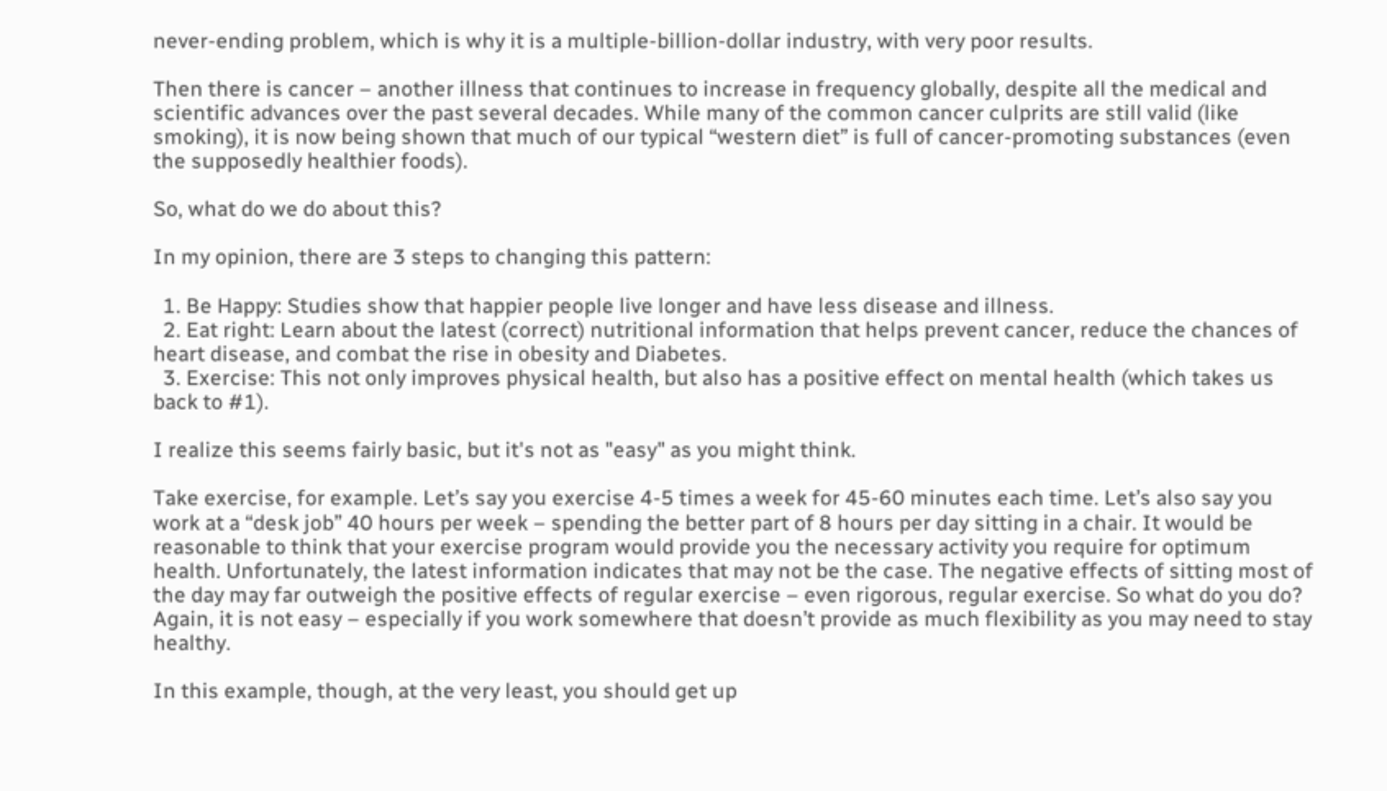never-ending problem, which is why it is a multiple-billion-dollar industry, with very poor results.

Then there is cancer – another illness that continues to increase in frequency globally, despite all the medical and scientific advances over the past several decades. While many of the common cancer culprits are still valid (like smoking), it is now being shown that much of our typical “western diet” is full of cancer-promoting substances (even the supposedly healthier foods).

So, what do we do about this?

In my opinion, there are 3 steps to changing this pattern:

  1. Be Happy: Studies show that happier people live longer and have less disease and illness.
  2. Eat right: Learn about the latest (correct) nutritional information that helps prevent cancer, reduce the chances of heart disease, and combat the rise in obesity and Diabetes.
  3. Exercise: This not only improves physical health, but also has a positive effect on mental health (which takes us back to #1).

I realize this seems fairly basic, but it's not as "easy" as you might think.

Take exercise, for example. Let’s say you exercise 4-5 times a week for 45-60 minutes each time. Let’s also say you work at a “desk job” 40 hours per week – spending the better part of 8 hours per day sitting in a chair. It would be reasonable to think that your exercise program would provide you the necessary activity you require for optimum health. Unfortunately, the latest information indicates that may not be the case. The negative effects of sitting most of the day may far outweigh the positive effects of regular exercise – even rigorous, regular exercise. So what do you do? Again, it is not easy – especially if you work somewhere that doesn’t provide as much flexibility as you may need to stay healthy.

In this example, though, at the very least, you should get up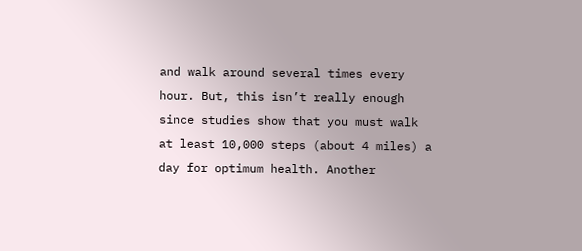and walk around several times every hour. But, this isn’t really enough since studies show that you must walk at least 10,000 steps (about 4 miles) a day for optimum health. Another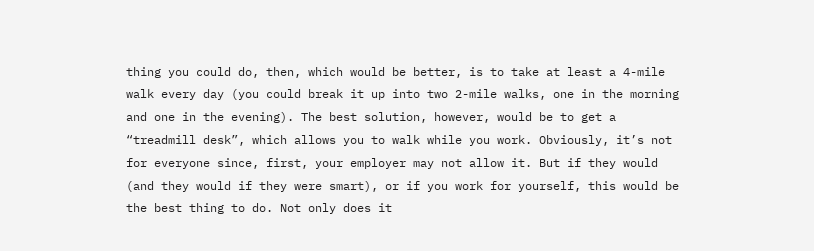thing you could do, then, which would be better, is to take at least a 4-mile walk every day (you could break it up into two 2-mile walks, one in the morning and one in the evening). The best solution, however, would be to get a “treadmill desk”, which allows you to walk while you work. Obviously, it’s not for everyone since, first, your employer may not allow it. But if they would (and they would if they were smart), or if you work for yourself, this would be the best thing to do. Not only does it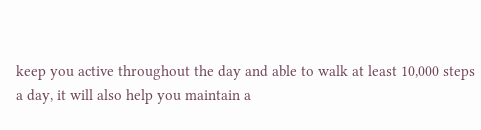keep you active throughout the day and able to walk at least 10,000 steps a day, it will also help you maintain a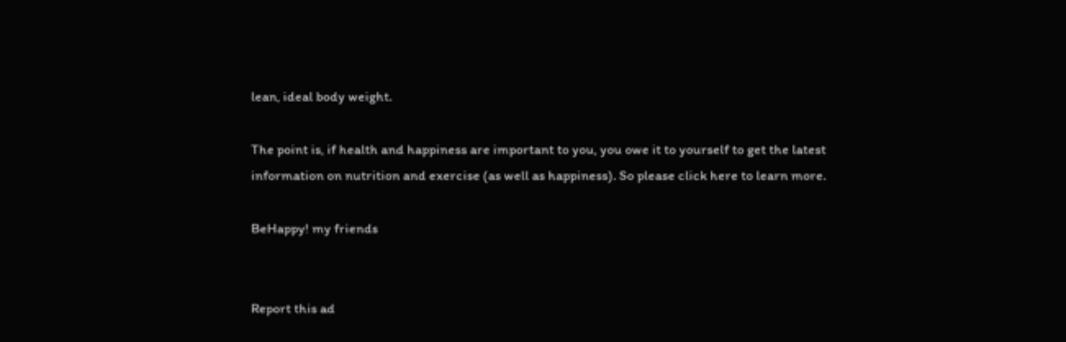lean, ideal body weight.

The point is, if health and happiness are important to you, you owe it to yourself to get the latest information on nutrition and exercise (as well as happiness). So please click here to learn more.

BeHappy! my friends


Report this ad